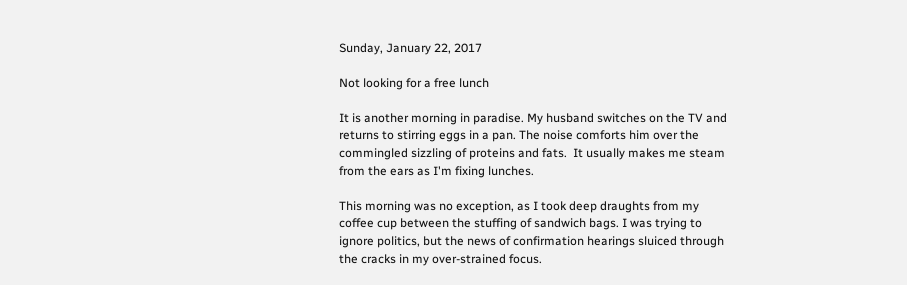Sunday, January 22, 2017

Not looking for a free lunch

It is another morning in paradise. My husband switches on the TV and returns to stirring eggs in a pan. The noise comforts him over the commingled sizzling of proteins and fats.  It usually makes me steam from the ears as I'm fixing lunches.

This morning was no exception, as I took deep draughts from my coffee cup between the stuffing of sandwich bags. I was trying to ignore politics, but the news of confirmation hearings sluiced through the cracks in my over-strained focus.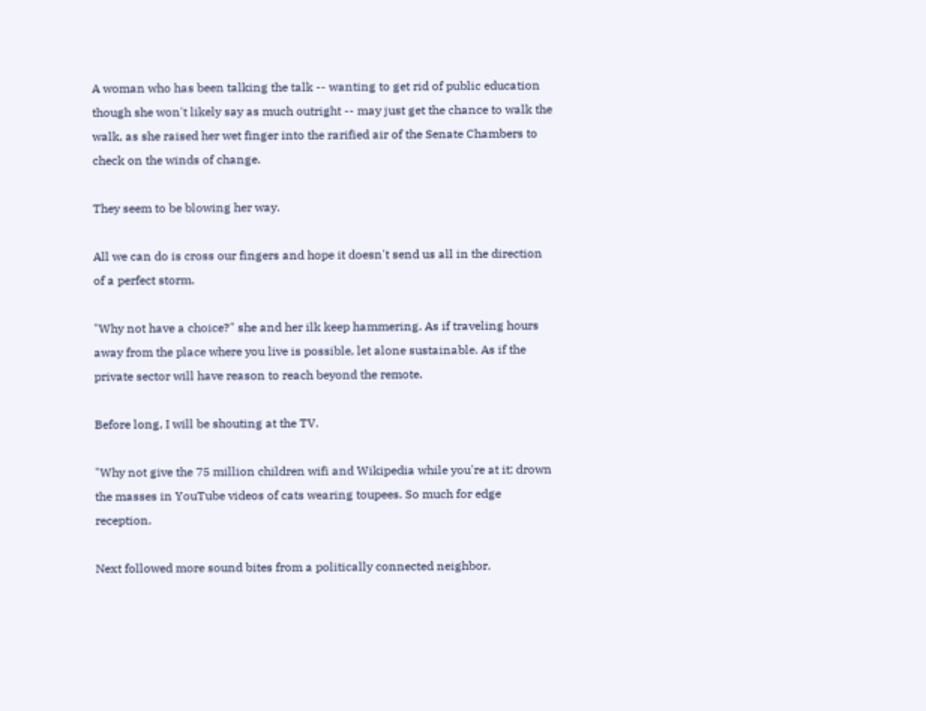A woman who has been talking the talk -- wanting to get rid of public education though she won't likely say as much outright -- may just get the chance to walk the walk, as she raised her wet finger into the rarified air of the Senate Chambers to check on the winds of change.

They seem to be blowing her way.

All we can do is cross our fingers and hope it doesn't send us all in the direction of a perfect storm.

"Why not have a choice?" she and her ilk keep hammering. As if traveling hours away from the place where you live is possible, let alone sustainable. As if the private sector will have reason to reach beyond the remote.

Before long, I will be shouting at the TV.

"Why not give the 75 million children wifi and Wikipedia while you're at it; drown the masses in YouTube videos of cats wearing toupees. So much for edge reception.

Next followed more sound bites from a politically connected neighbor.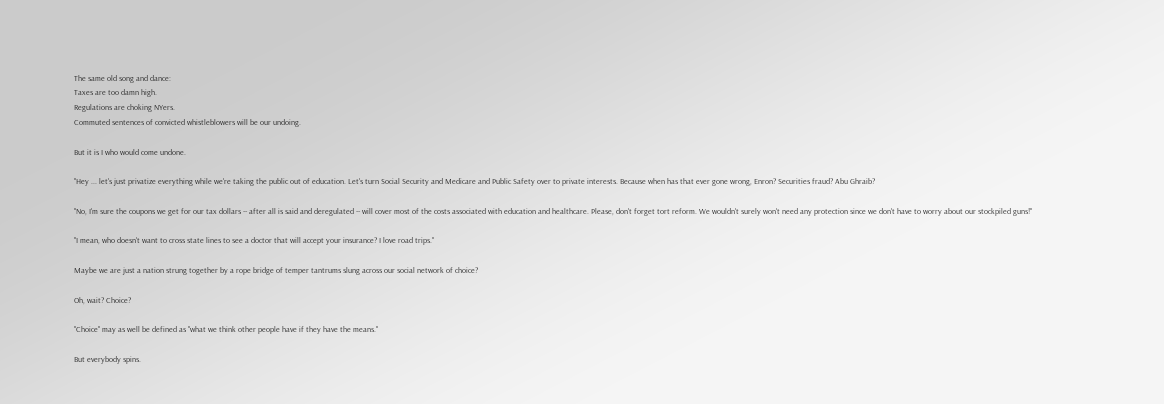The same old song and dance:
Taxes are too damn high.
Regulations are choking NYers.
Commuted sentences of convicted whistleblowers will be our undoing.

But it is I who would come undone.

"Hey ... let's just privatize everything while we're taking the public out of education. Let's turn Social Security and Medicare and Public Safety over to private interests. Because when has that ever gone wrong, Enron? Securities fraud? Abu Ghraib?

"No, I'm sure the coupons we get for our tax dollars -- after all is said and deregulated -- will cover most of the costs associated with education and healthcare. Please, don't forget tort reform. We wouldn't surely won't need any protection since we don't have to worry about our stockpiled guns!"

"I mean, who doesn't want to cross state lines to see a doctor that will accept your insurance? I love road trips."

Maybe we are just a nation strung together by a rope bridge of temper tantrums slung across our social network of choice?

Oh, wait? Choice?

"Choice" may as well be defined as "what we think other people have if they have the means."

But everybody spins.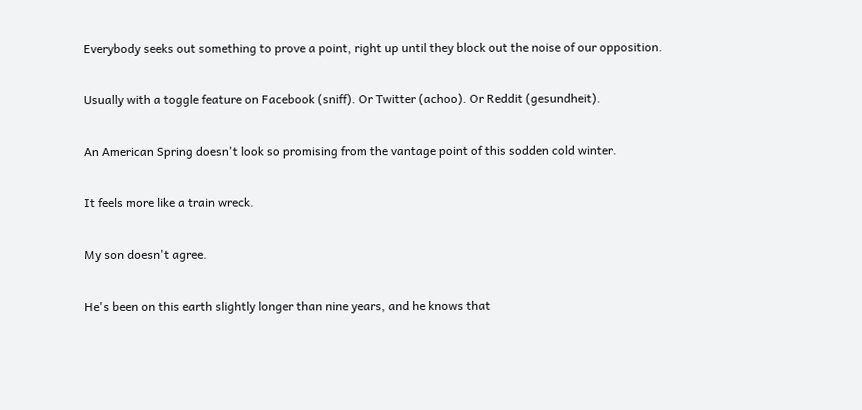Everybody seeks out something to prove a point, right up until they block out the noise of our opposition.

Usually with a toggle feature on Facebook (sniff). Or Twitter (achoo). Or Reddit (gesundheit).

An American Spring doesn't look so promising from the vantage point of this sodden cold winter.

It feels more like a train wreck.

My son doesn't agree.

He's been on this earth slightly longer than nine years, and he knows that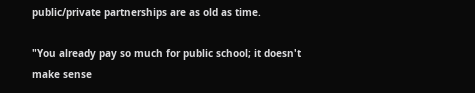public/private partnerships are as old as time.

"You already pay so much for public school; it doesn't make sense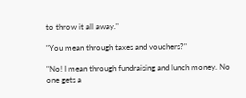to throw it all away."

"You mean through taxes and vouchers?"

"No! I mean through fundraising and lunch money. No one gets a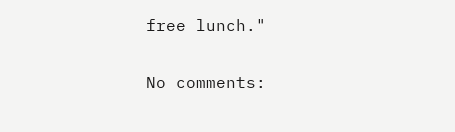free lunch."

No comments: